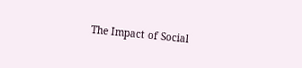The Impact of Social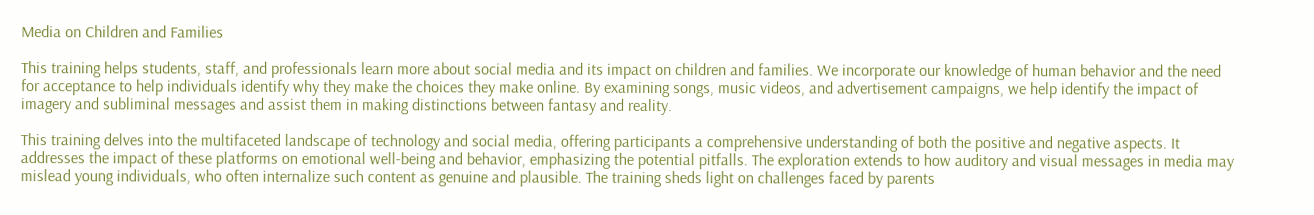Media on Children and Families

This training helps students, staff, and professionals learn more about social media and its impact on children and families. We incorporate our knowledge of human behavior and the need for acceptance to help individuals identify why they make the choices they make online. By examining songs, music videos, and advertisement campaigns, we help identify the impact of imagery and subliminal messages and assist them in making distinctions between fantasy and reality.

This training delves into the multifaceted landscape of technology and social media, offering participants a comprehensive understanding of both the positive and negative aspects. It addresses the impact of these platforms on emotional well-being and behavior, emphasizing the potential pitfalls. The exploration extends to how auditory and visual messages in media may mislead young individuals, who often internalize such content as genuine and plausible. The training sheds light on challenges faced by parents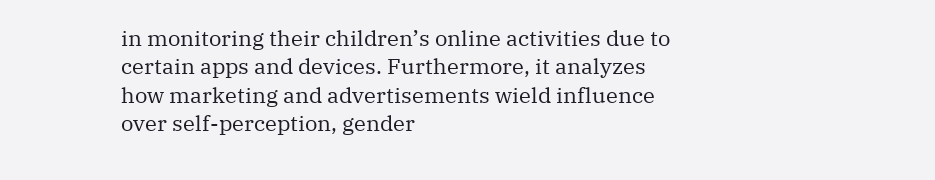in monitoring their children’s online activities due to certain apps and devices. Furthermore, it analyzes how marketing and advertisements wield influence over self-perception, gender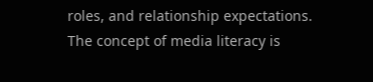roles, and relationship expectations. The concept of media literacy is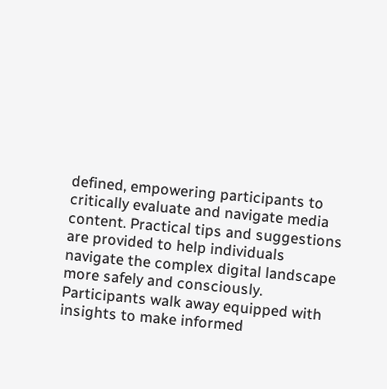defined, empowering participants to critically evaluate and navigate media content. Practical tips and suggestions are provided to help individuals navigate the complex digital landscape more safely and consciously. Participants walk away equipped with insights to make informed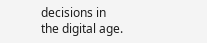decisions in the digital age.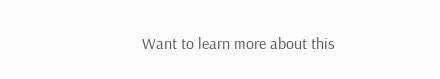Want to learn more about this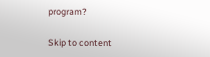program?

Skip to content